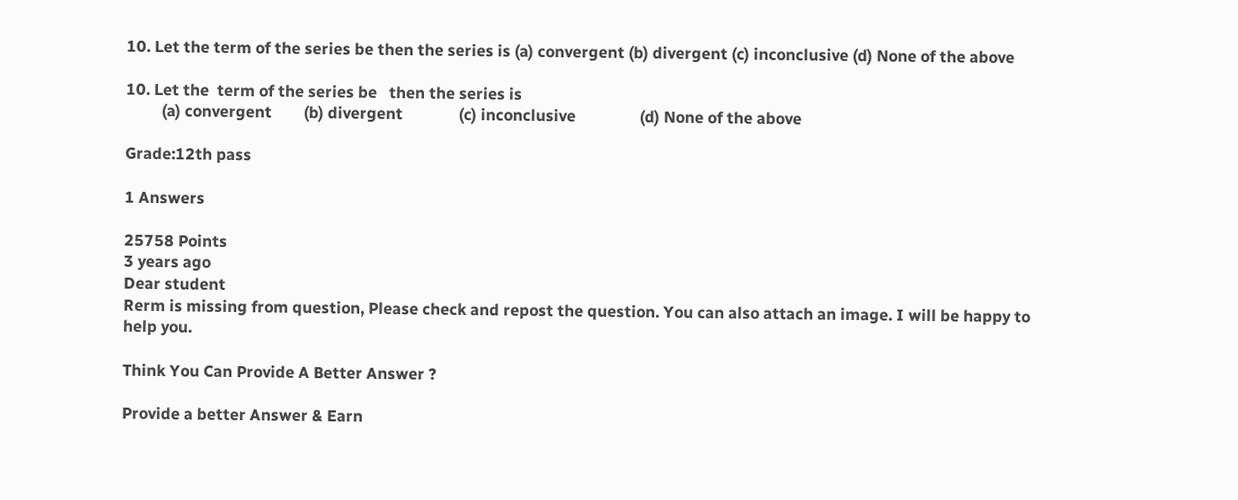10. Let the term of the series be then the series is (a) convergent (b) divergent (c) inconclusive (d) None of the above

10. Let the  term of the series be   then the series is
         (a) convergent        (b) divergent              (c) inconclusive                (d) None of the above

Grade:12th pass

1 Answers

25758 Points
3 years ago
Dear student
Rerm is missing from question, Please check and repost the question. You can also attach an image. I will be happy to help you.

Think You Can Provide A Better Answer ?

Provide a better Answer & Earn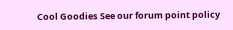Cool Goodies See our forum point policy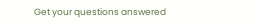Get your questions answered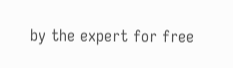by the expert for free